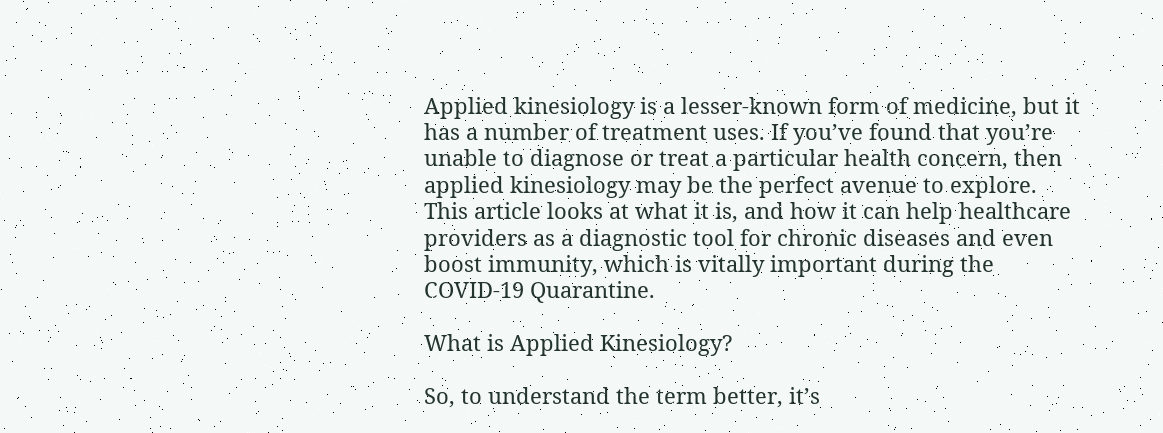Applied kinesiology is a lesser-known form of medicine, but it has a number of treatment uses. If you’ve found that you’re unable to diagnose or treat a particular health concern, then applied kinesiology may be the perfect avenue to explore. This article looks at what it is, and how it can help healthcare providers as a diagnostic tool for chronic diseases and even boost immunity, which is vitally important during the COVID-19 Quarantine.

What is Applied Kinesiology?

So, to understand the term better, it’s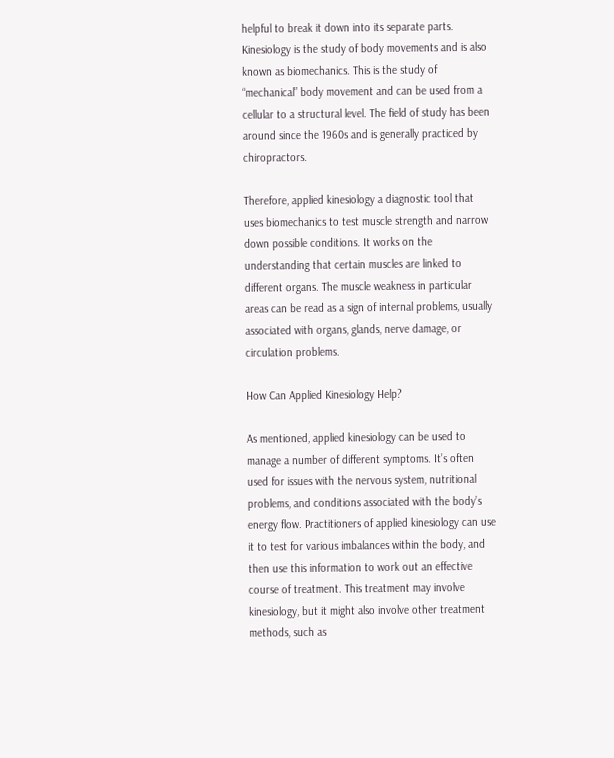helpful to break it down into its separate parts. Kinesiology is the study of body movements and is also known as biomechanics. This is the study of “mechanical” body movement and can be used from a cellular to a structural level. The field of study has been around since the 1960s and is generally practiced by chiropractors.

Therefore, applied kinesiology a diagnostic tool that uses biomechanics to test muscle strength and narrow down possible conditions. It works on the understanding that certain muscles are linked to different organs. The muscle weakness in particular areas can be read as a sign of internal problems, usually associated with organs, glands, nerve damage, or circulation problems.

How Can Applied Kinesiology Help?

As mentioned, applied kinesiology can be used to manage a number of different symptoms. It’s often used for issues with the nervous system, nutritional problems, and conditions associated with the body’s energy flow. Practitioners of applied kinesiology can use it to test for various imbalances within the body, and then use this information to work out an effective course of treatment. This treatment may involve kinesiology, but it might also involve other treatment methods, such as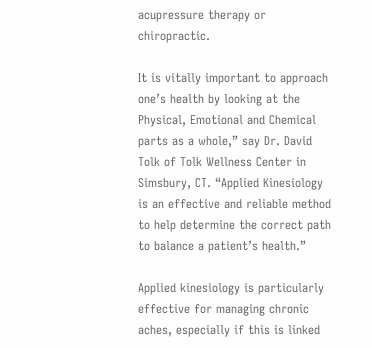acupressure therapy or chiropractic.

It is vitally important to approach one’s health by looking at the Physical, Emotional and Chemical parts as a whole,” say Dr. David Tolk of Tolk Wellness Center in Simsbury, CT. “Applied Kinesiology is an effective and reliable method to help determine the correct path to balance a patient’s health.”

Applied kinesiology is particularly effective for managing chronic aches, especially if this is linked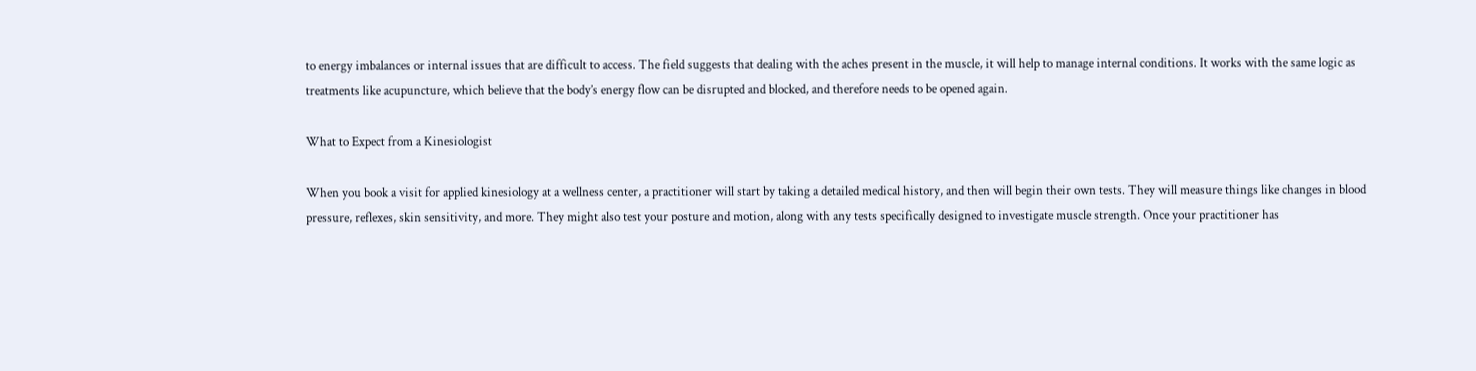to energy imbalances or internal issues that are difficult to access. The field suggests that dealing with the aches present in the muscle, it will help to manage internal conditions. It works with the same logic as treatments like acupuncture, which believe that the body’s energy flow can be disrupted and blocked, and therefore needs to be opened again.

What to Expect from a Kinesiologist

When you book a visit for applied kinesiology at a wellness center, a practitioner will start by taking a detailed medical history, and then will begin their own tests. They will measure things like changes in blood pressure, reflexes, skin sensitivity, and more. They might also test your posture and motion, along with any tests specifically designed to investigate muscle strength. Once your practitioner has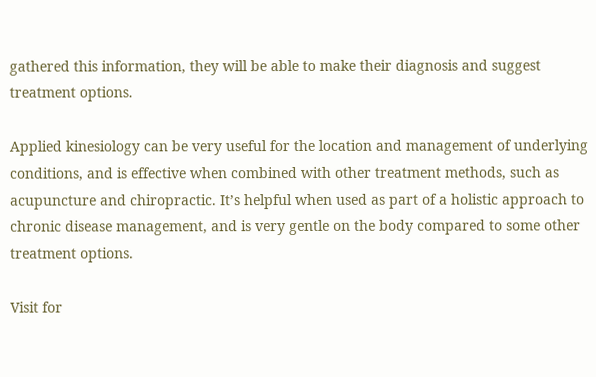gathered this information, they will be able to make their diagnosis and suggest treatment options.

Applied kinesiology can be very useful for the location and management of underlying conditions, and is effective when combined with other treatment methods, such as acupuncture and chiropractic. It’s helpful when used as part of a holistic approach to chronic disease management, and is very gentle on the body compared to some other treatment options.

Visit for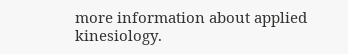more information about applied kinesiology.